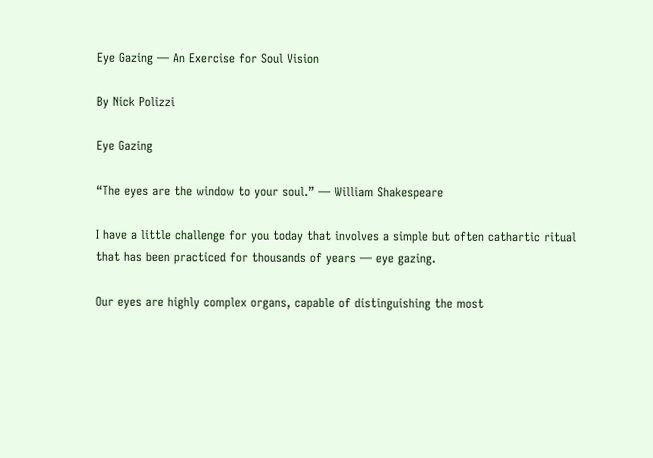Eye Gazing — An Exercise for Soul Vision

By Nick Polizzi

Eye Gazing

“The eyes are the window to your soul.” — William Shakespeare

I have a little challenge for you today that involves a simple but often cathartic ritual that has been practiced for thousands of years — eye gazing.

Our eyes are highly complex organs, capable of distinguishing the most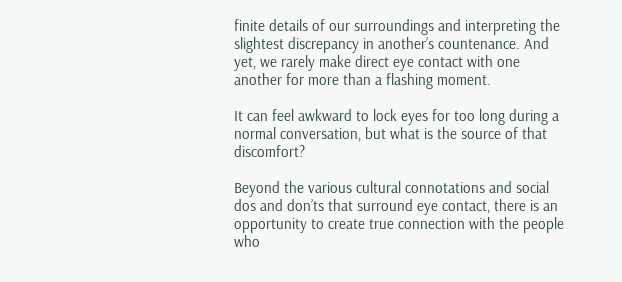finite details of our surroundings and interpreting the slightest discrepancy in another’s countenance. And yet, we rarely make direct eye contact with one another for more than a flashing moment.

It can feel awkward to lock eyes for too long during a normal conversation, but what is the source of that discomfort?

Beyond the various cultural connotations and social dos and don’ts that surround eye contact, there is an opportunity to create true connection with the people who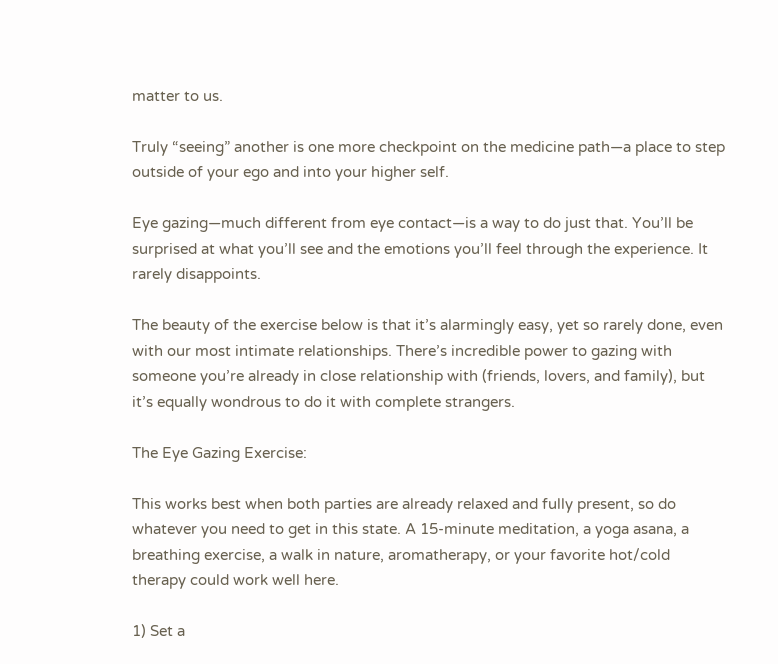matter to us.

Truly “seeing” another is one more checkpoint on the medicine path—a place to step outside of your ego and into your higher self.

Eye gazing—much different from eye contact—is a way to do just that. You’ll be surprised at what you’ll see and the emotions you’ll feel through the experience. It rarely disappoints.

The beauty of the exercise below is that it’s alarmingly easy, yet so rarely done, even with our most intimate relationships. There’s incredible power to gazing with someone you’re already in close relationship with (friends, lovers, and family), but it’s equally wondrous to do it with complete strangers.

The Eye Gazing Exercise:

This works best when both parties are already relaxed and fully present, so do whatever you need to get in this state. A 15-minute meditation, a yoga asana, a breathing exercise, a walk in nature, aromatherapy, or your favorite hot/cold therapy could work well here.

1) Set a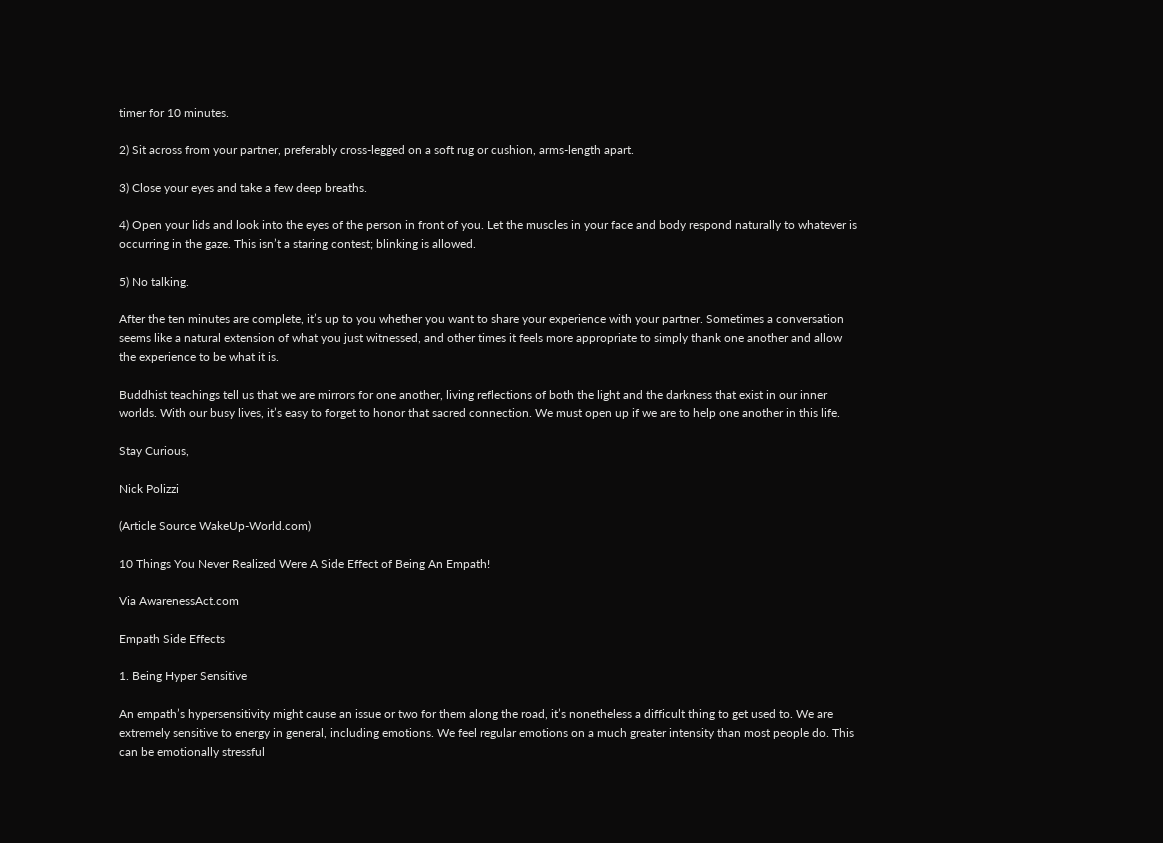timer for 10 minutes.

2) Sit across from your partner, preferably cross-legged on a soft rug or cushion, arms-length apart.

3) Close your eyes and take a few deep breaths.

4) Open your lids and look into the eyes of the person in front of you. Let the muscles in your face and body respond naturally to whatever is occurring in the gaze. This isn’t a staring contest; blinking is allowed.

5) No talking.

After the ten minutes are complete, it’s up to you whether you want to share your experience with your partner. Sometimes a conversation seems like a natural extension of what you just witnessed, and other times it feels more appropriate to simply thank one another and allow the experience to be what it is.

Buddhist teachings tell us that we are mirrors for one another, living reflections of both the light and the darkness that exist in our inner worlds. With our busy lives, it’s easy to forget to honor that sacred connection. We must open up if we are to help one another in this life.

Stay Curious,

Nick Polizzi

(Article Source WakeUp-World.com)

10 Things You Never Realized Were A Side Effect of Being An Empath!

Via AwarenessAct.com

Empath Side Effects

1. Being Hyper Sensitive

An empath’s hypersensitivity might cause an issue or two for them along the road, it’s nonetheless a difficult thing to get used to. We are extremely sensitive to energy in general, including emotions. We feel regular emotions on a much greater intensity than most people do. This can be emotionally stressful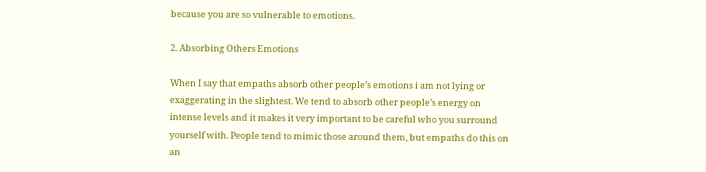because you are so vulnerable to emotions.

2. Absorbing Others Emotions

When I say that empaths absorb other people’s emotions i am not lying or exaggerating in the slightest. We tend to absorb other people’s energy on intense levels and it makes it very important to be careful who you surround yourself with. People tend to mimic those around them, but empaths do this on an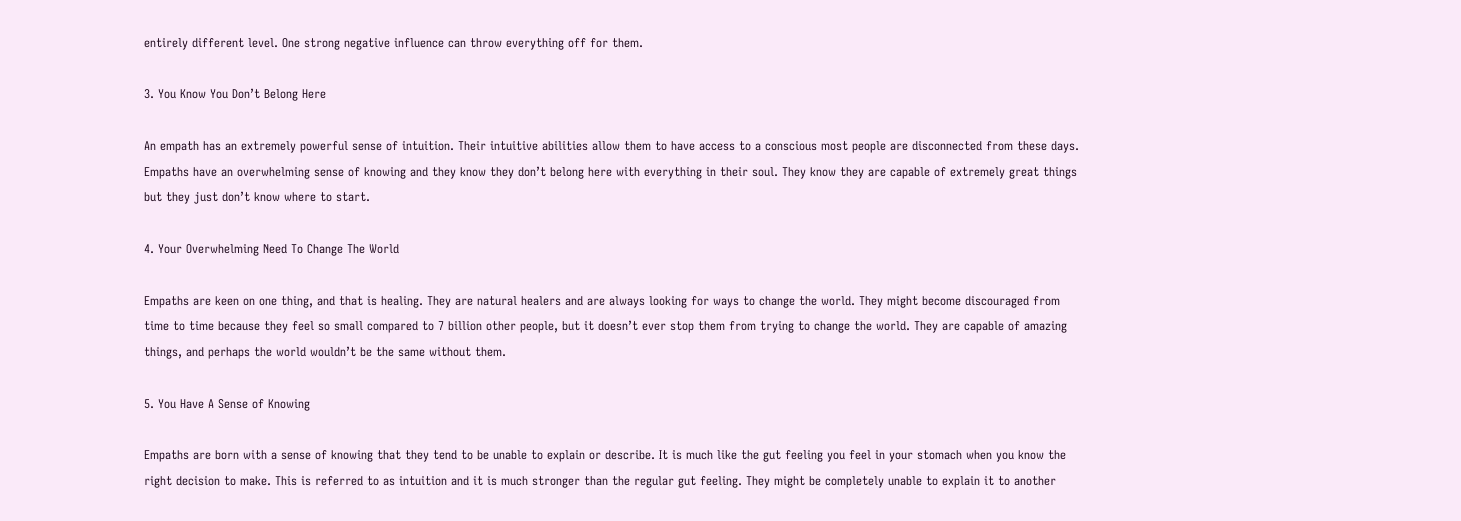entirely different level. One strong negative influence can throw everything off for them.

3. You Know You Don’t Belong Here

An empath has an extremely powerful sense of intuition. Their intuitive abilities allow them to have access to a conscious most people are disconnected from these days. Empaths have an overwhelming sense of knowing and they know they don’t belong here with everything in their soul. They know they are capable of extremely great things but they just don’t know where to start.

4. Your Overwhelming Need To Change The World

Empaths are keen on one thing, and that is healing. They are natural healers and are always looking for ways to change the world. They might become discouraged from time to time because they feel so small compared to 7 billion other people, but it doesn’t ever stop them from trying to change the world. They are capable of amazing things, and perhaps the world wouldn’t be the same without them.

5. You Have A Sense of Knowing

Empaths are born with a sense of knowing that they tend to be unable to explain or describe. It is much like the gut feeling you feel in your stomach when you know the right decision to make. This is referred to as intuition and it is much stronger than the regular gut feeling. They might be completely unable to explain it to another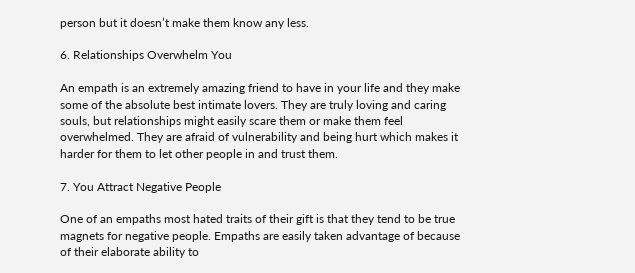person but it doesn’t make them know any less.

6. Relationships Overwhelm You

An empath is an extremely amazing friend to have in your life and they make some of the absolute best intimate lovers. They are truly loving and caring souls, but relationships might easily scare them or make them feel overwhelmed. They are afraid of vulnerability and being hurt which makes it harder for them to let other people in and trust them.

7. You Attract Negative People

One of an empaths most hated traits of their gift is that they tend to be true magnets for negative people. Empaths are easily taken advantage of because of their elaborate ability to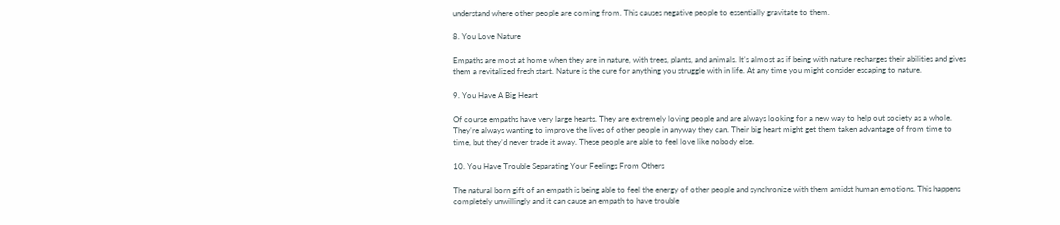understand where other people are coming from. This causes negative people to essentially gravitate to them.

8. You Love Nature

Empaths are most at home when they are in nature, with trees, plants, and animals. It’s almost as if being with nature recharges their abilities and gives them a revitalized fresh start. Nature is the cure for anything you struggle with in life. At any time you might consider escaping to nature.

9. You Have A Big Heart

Of course empaths have very large hearts. They are extremely loving people and are always looking for a new way to help out society as a whole. They’re always wanting to improve the lives of other people in anyway they can. Their big heart might get them taken advantage of from time to time, but they’d never trade it away. These people are able to feel love like nobody else.

10. You Have Trouble Separating Your Feelings From Others

The natural born gift of an empath is being able to feel the energy of other people and synchronize with them amidst human emotions. This happens completely unwillingly and it can cause an empath to have trouble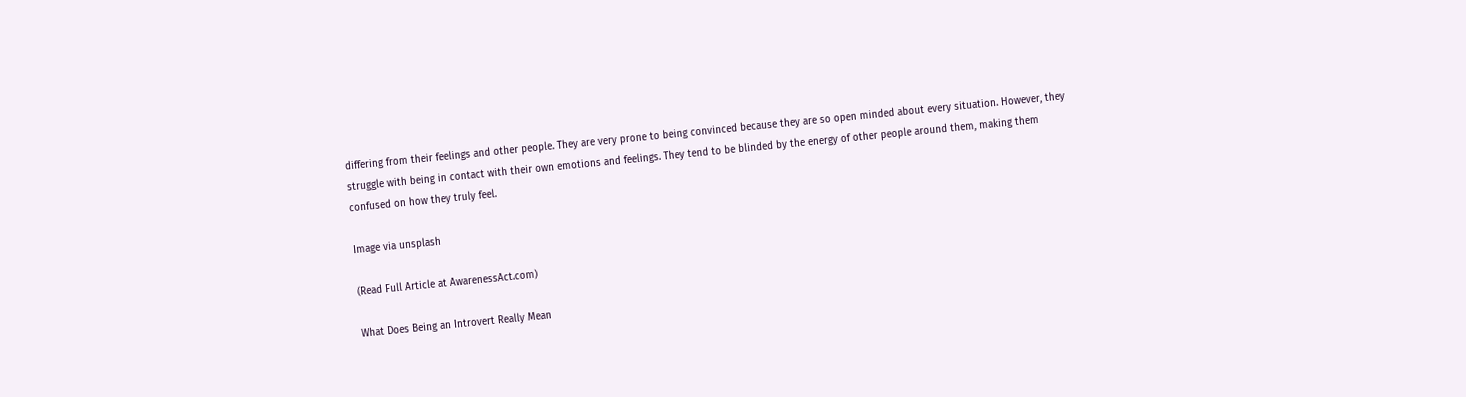differing from their feelings and other people. They are very prone to being convinced because they are so open minded about every situation. However, they struggle with being in contact with their own emotions and feelings. They tend to be blinded by the energy of other people around them, making them confused on how they truly feel.

Image via unsplash

(Read Full Article at AwarenessAct.com)

What Does Being an Introvert Really Mean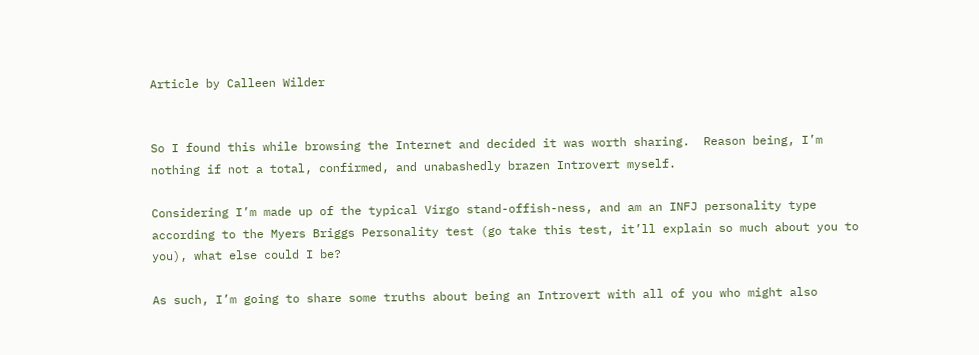Article by Calleen Wilder


So I found this while browsing the Internet and decided it was worth sharing.  Reason being, I’m nothing if not a total, confirmed, and unabashedly brazen Introvert myself.

Considering I’m made up of the typical Virgo stand-offish-ness, and am an INFJ personality type according to the Myers Briggs Personality test (go take this test, it’ll explain so much about you to you), what else could I be?

As such, I’m going to share some truths about being an Introvert with all of you who might also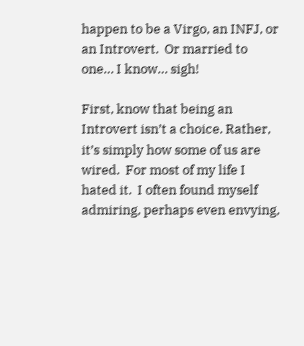happen to be a Virgo, an INFJ, or an Introvert.  Or married to one… I know… sigh!

First, know that being an Introvert isn’t a choice. Rather, it’s simply how some of us are wired.  For most of my life I hated it.  I often found myself admiring, perhaps even envying,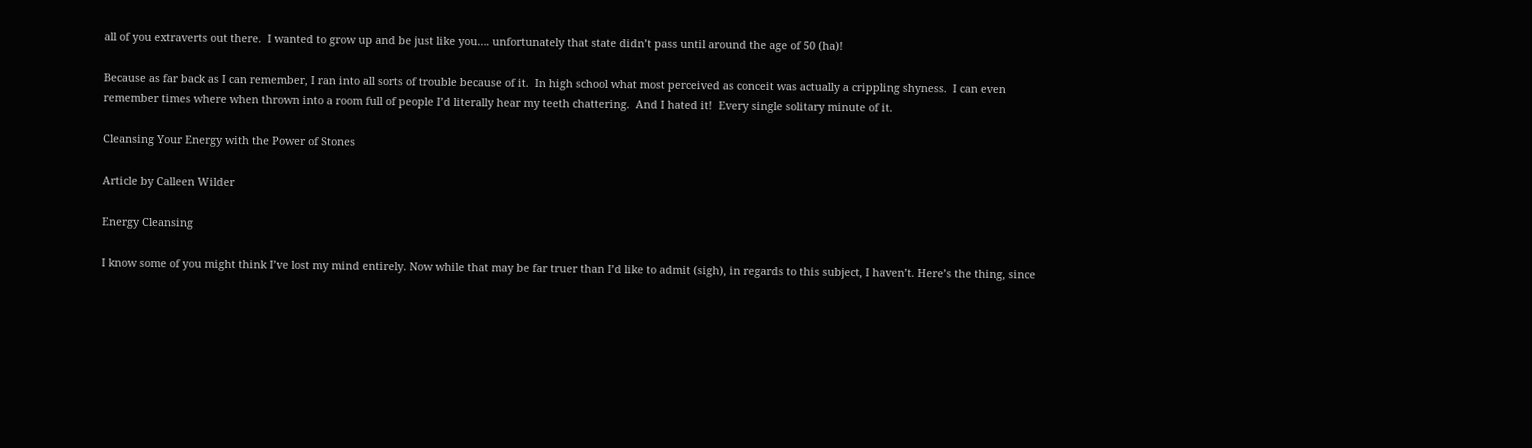all of you extraverts out there.  I wanted to grow up and be just like you…. unfortunately that state didn’t pass until around the age of 50 (ha)!

Because as far back as I can remember, I ran into all sorts of trouble because of it.  In high school what most perceived as conceit was actually a crippling shyness.  I can even remember times where when thrown into a room full of people I’d literally hear my teeth chattering.  And I hated it!  Every single solitary minute of it.

Cleansing Your Energy with the Power of Stones

Article by Calleen Wilder

Energy Cleansing

I know some of you might think I’ve lost my mind entirely. Now while that may be far truer than I’d like to admit (sigh), in regards to this subject, I haven’t. Here’s the thing, since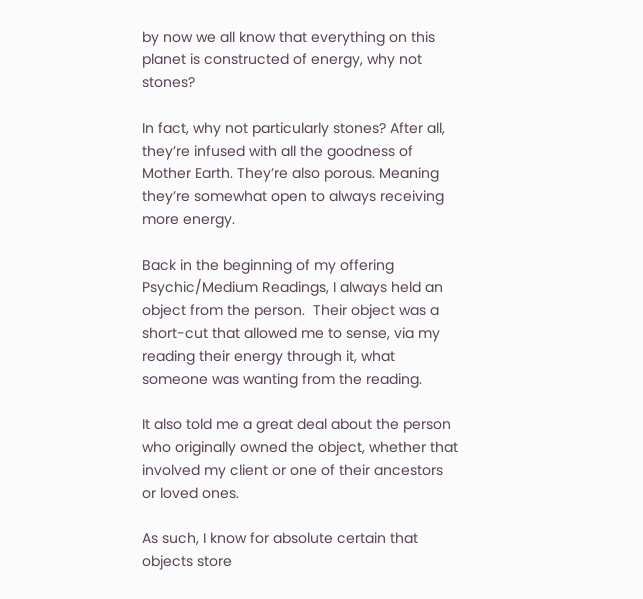by now we all know that everything on this planet is constructed of energy, why not stones?

In fact, why not particularly stones? After all, they’re infused with all the goodness of Mother Earth. They’re also porous. Meaning they’re somewhat open to always receiving more energy.

Back in the beginning of my offering Psychic/Medium Readings, I always held an object from the person.  Their object was a short-cut that allowed me to sense, via my reading their energy through it, what someone was wanting from the reading.

It also told me a great deal about the person who originally owned the object, whether that involved my client or one of their ancestors or loved ones.

As such, I know for absolute certain that objects store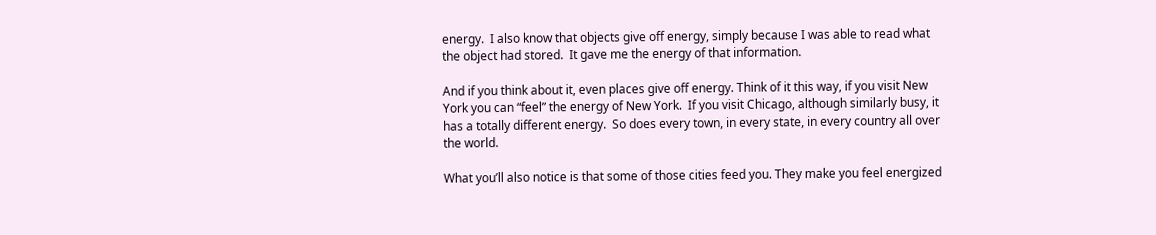energy.  I also know that objects give off energy, simply because I was able to read what the object had stored.  It gave me the energy of that information.

And if you think about it, even places give off energy. Think of it this way, if you visit New York you can “feel” the energy of New York.  If you visit Chicago, although similarly busy, it has a totally different energy.  So does every town, in every state, in every country all over the world.

What you’ll also notice is that some of those cities feed you. They make you feel energized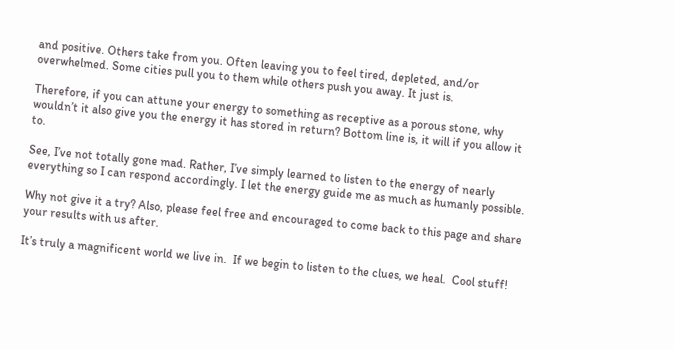and positive. Others take from you. Often leaving you to feel tired, depleted, and/or overwhelmed. Some cities pull you to them while others push you away. It just is.

Therefore, if you can attune your energy to something as receptive as a porous stone, why wouldn’t it also give you the energy it has stored in return? Bottom line is, it will if you allow it to.

See, I’ve not totally gone mad. Rather, I’ve simply learned to listen to the energy of nearly everything so I can respond accordingly. I let the energy guide me as much as humanly possible.

Why not give it a try? Also, please feel free and encouraged to come back to this page and share your results with us after.

It’s truly a magnificent world we live in.  If we begin to listen to the clues, we heal.  Cool stuff!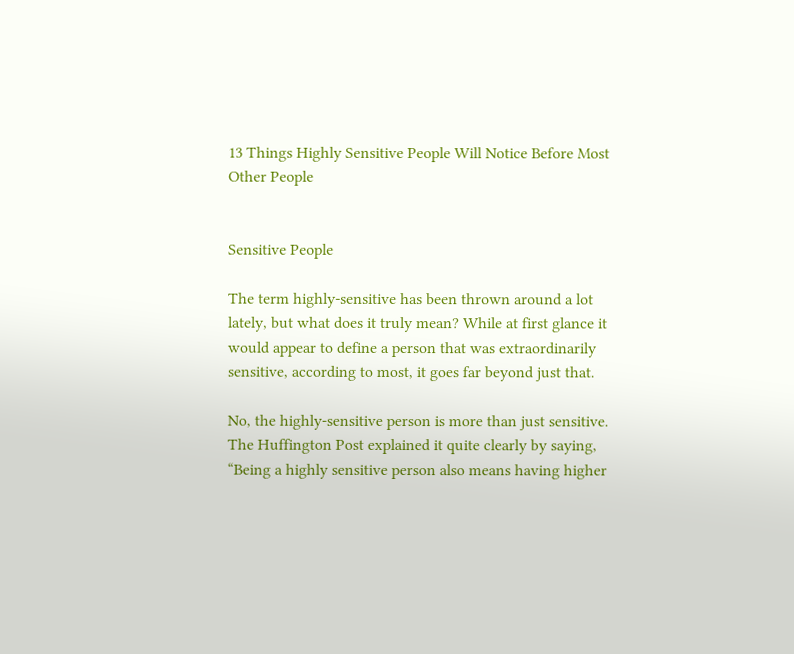13 Things Highly Sensitive People Will Notice Before Most Other People


Sensitive People

The term highly-sensitive has been thrown around a lot lately, but what does it truly mean? While at first glance it would appear to define a person that was extraordinarily sensitive, according to most, it goes far beyond just that.

No, the highly-sensitive person is more than just sensitive. The Huffington Post explained it quite clearly by saying, “Being a highly sensitive person also means having higher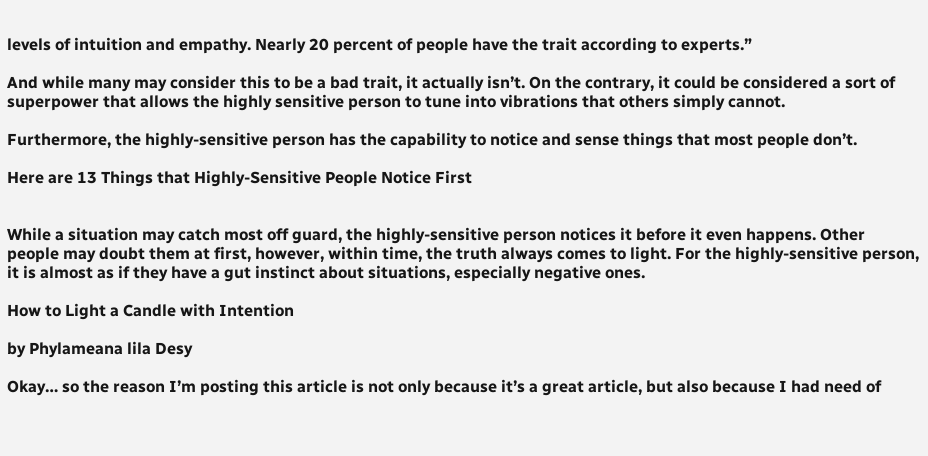levels of intuition and empathy. Nearly 20 percent of people have the trait according to experts.”

And while many may consider this to be a bad trait, it actually isn’t. On the contrary, it could be considered a sort of superpower that allows the highly sensitive person to tune into vibrations that others simply cannot.

Furthermore, the highly-sensitive person has the capability to notice and sense things that most people don’t.

Here are 13 Things that Highly-Sensitive People Notice First


While a situation may catch most off guard, the highly-sensitive person notices it before it even happens. Other people may doubt them at first, however, within time, the truth always comes to light. For the highly-sensitive person, it is almost as if they have a gut instinct about situations, especially negative ones.

How to Light a Candle with Intention

by Phylameana lila Desy

Okay… so the reason I’m posting this article is not only because it’s a great article, but also because I had need of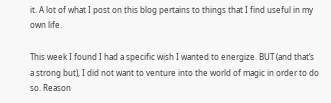it. A lot of what I post on this blog pertains to things that I find useful in my own life.

This week I found I had a specific wish I wanted to energize. BUT (and that’s a strong but), I did not want to venture into the world of magic in order to do so. Reason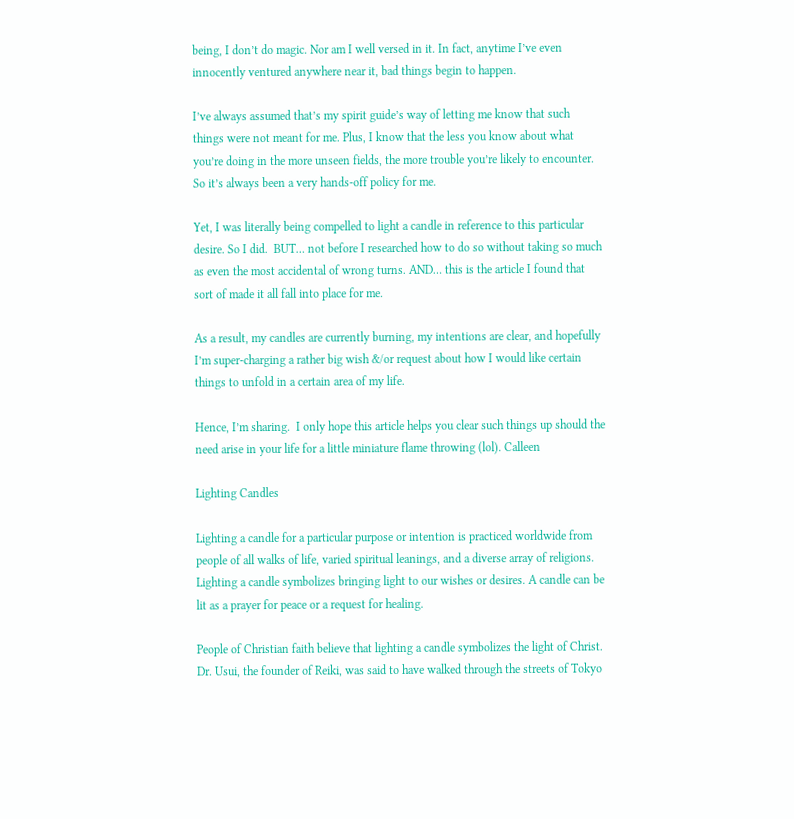being, I don’t do magic. Nor am I well versed in it. In fact, anytime I’ve even innocently ventured anywhere near it, bad things begin to happen.

I’ve always assumed that’s my spirit guide’s way of letting me know that such things were not meant for me. Plus, I know that the less you know about what you’re doing in the more unseen fields, the more trouble you’re likely to encounter.  So it’s always been a very hands-off policy for me.

Yet, I was literally being compelled to light a candle in reference to this particular desire. So I did.  BUT… not before I researched how to do so without taking so much as even the most accidental of wrong turns. AND… this is the article I found that sort of made it all fall into place for me.

As a result, my candles are currently burning, my intentions are clear, and hopefully I’m super-charging a rather big wish &/or request about how I would like certain things to unfold in a certain area of my life.

Hence, I’m sharing.  I only hope this article helps you clear such things up should the need arise in your life for a little miniature flame throwing (lol). Calleen

Lighting Candles

Lighting a candle for a particular purpose or intention is practiced worldwide from people of all walks of life, varied spiritual leanings, and a diverse array of religions. Lighting a candle symbolizes bringing light to our wishes or desires. A candle can be lit as a prayer for peace or a request for healing.

People of Christian faith believe that lighting a candle symbolizes the light of Christ. Dr. Usui, the founder of Reiki, was said to have walked through the streets of Tokyo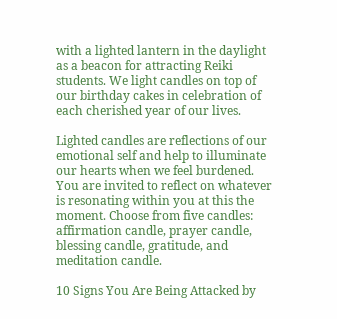with a lighted lantern in the daylight as a beacon for attracting Reiki students. We light candles on top of our birthday cakes in celebration of each cherished year of our lives.

Lighted candles are reflections of our emotional self and help to illuminate our hearts when we feel burdened. You are invited to reflect on whatever is resonating within you at this the moment. Choose from five candles: affirmation candle, prayer candle, blessing candle, gratitude, and meditation candle.

10 Signs You Are Being Attacked by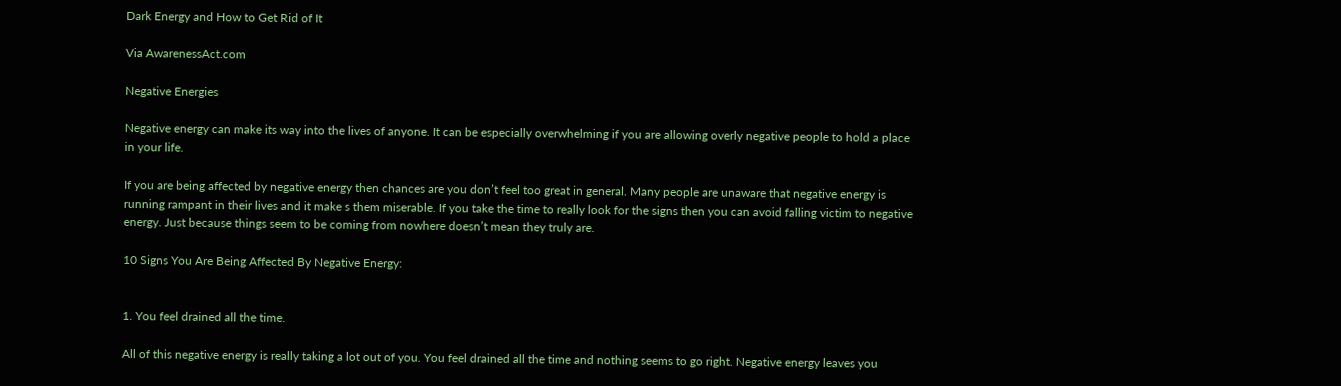Dark Energy and How to Get Rid of It

Via AwarenessAct.com

Negative Energies

Negative energy can make its way into the lives of anyone. It can be especially overwhelming if you are allowing overly negative people to hold a place in your life.

If you are being affected by negative energy then chances are you don’t feel too great in general. Many people are unaware that negative energy is running rampant in their lives and it make s them miserable. If you take the time to really look for the signs then you can avoid falling victim to negative energy. Just because things seem to be coming from nowhere doesn’t mean they truly are.

10 Signs You Are Being Affected By Negative Energy:


1. You feel drained all the time.

All of this negative energy is really taking a lot out of you. You feel drained all the time and nothing seems to go right. Negative energy leaves you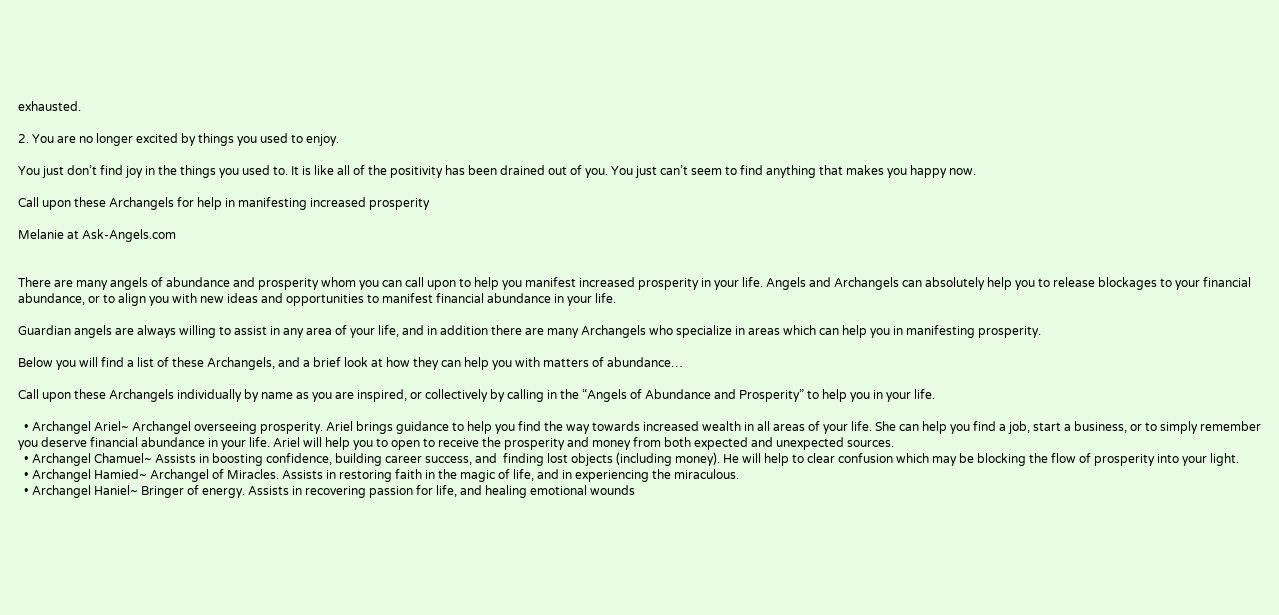exhausted.

2. You are no longer excited by things you used to enjoy.

You just don’t find joy in the things you used to. It is like all of the positivity has been drained out of you. You just can’t seem to find anything that makes you happy now.

Call upon these Archangels for help in manifesting increased prosperity

Melanie at Ask-Angels.com


There are many angels of abundance and prosperity whom you can call upon to help you manifest increased prosperity in your life. Angels and Archangels can absolutely help you to release blockages to your financial abundance, or to align you with new ideas and opportunities to manifest financial abundance in your life.

Guardian angels are always willing to assist in any area of your life, and in addition there are many Archangels who specialize in areas which can help you in manifesting prosperity.

Below you will find a list of these Archangels, and a brief look at how they can help you with matters of abundance…

Call upon these Archangels individually by name as you are inspired, or collectively by calling in the “Angels of Abundance and Prosperity” to help you in your life.

  • Archangel Ariel~ Archangel overseeing prosperity. Ariel brings guidance to help you find the way towards increased wealth in all areas of your life. She can help you find a job, start a business, or to simply remember you deserve financial abundance in your life. Ariel will help you to open to receive the prosperity and money from both expected and unexpected sources.
  • Archangel Chamuel~ Assists in boosting confidence, building career success, and  finding lost objects (including money). He will help to clear confusion which may be blocking the flow of prosperity into your light.
  • Archangel Hamied~ Archangel of Miracles. Assists in restoring faith in the magic of life, and in experiencing the miraculous.
  • Archangel Haniel~ Bringer of energy. Assists in recovering passion for life, and healing emotional wounds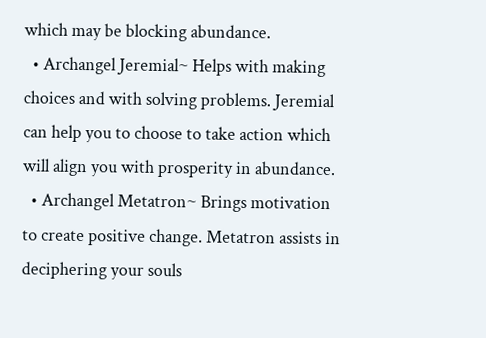which may be blocking abundance.
  • Archangel Jeremial~ Helps with making choices and with solving problems. Jeremial can help you to choose to take action which will align you with prosperity in abundance.
  • Archangel Metatron~ Brings motivation to create positive change. Metatron assists in deciphering your souls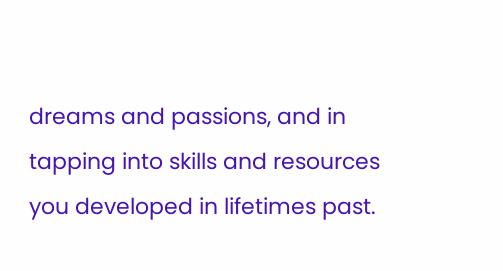dreams and passions, and in tapping into skills and resources you developed in lifetimes past.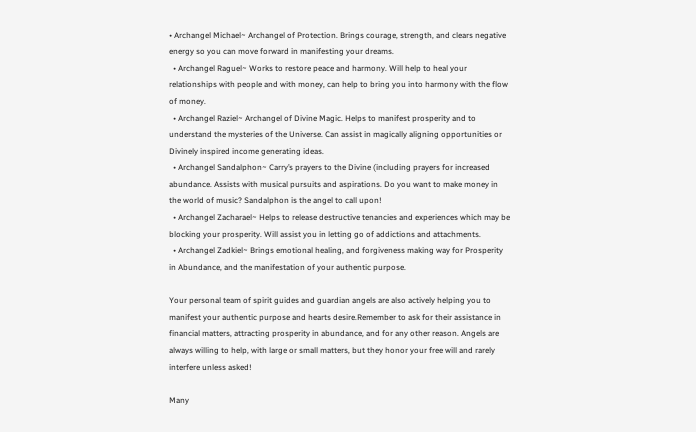• Archangel Michael~ Archangel of Protection. Brings courage, strength, and clears negative energy so you can move forward in manifesting your dreams.
  • Archangel Raguel~ Works to restore peace and harmony. Will help to heal your relationships with people and with money, can help to bring you into harmony with the flow of money.
  • Archangel Raziel~ Archangel of Divine Magic. Helps to manifest prosperity and to understand the mysteries of the Universe. Can assist in magically aligning opportunities or Divinely inspired income generating ideas.
  • Archangel Sandalphon~ Carry’s prayers to the Divine (including prayers for increased abundance. Assists with musical pursuits and aspirations. Do you want to make money in the world of music? Sandalphon is the angel to call upon!
  • Archangel Zacharael~ Helps to release destructive tenancies and experiences which may be blocking your prosperity. Will assist you in letting go of addictions and attachments.
  • Archangel Zadkiel~ Brings emotional healing, and forgiveness making way for Prosperity in Abundance, and the manifestation of your authentic purpose.

Your personal team of spirit guides and guardian angels are also actively helping you to manifest your authentic purpose and hearts desire.Remember to ask for their assistance in financial matters, attracting prosperity in abundance, and for any other reason. Angels are always willing to help, with large or small matters, but they honor your free will and rarely interfere unless asked!

Many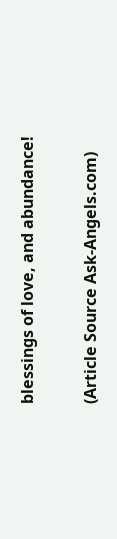blessings of love, and abundance!


(Article Source Ask-Angels.com)